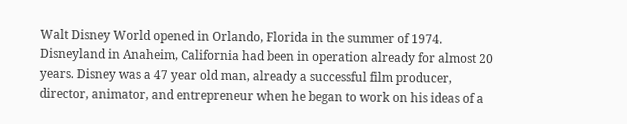Walt Disney World opened in Orlando, Florida in the summer of 1974. Disneyland in Anaheim, California had been in operation already for almost 20 years. Disney was a 47 year old man, already a successful film producer, director, animator, and entrepreneur when he began to work on his ideas of a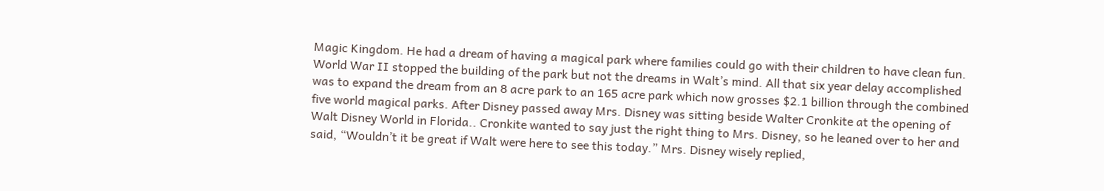Magic Kingdom. He had a dream of having a magical park where families could go with their children to have clean fun. World War II stopped the building of the park but not the dreams in Walt’s mind. All that six year delay accomplished was to expand the dream from an 8 acre park to an 165 acre park which now grosses $2.1 billion through the combined five world magical parks. After Disney passed away Mrs. Disney was sitting beside Walter Cronkite at the opening of Walt Disney World in Florida.. Cronkite wanted to say just the right thing to Mrs. Disney, so he leaned over to her and said, “Wouldn’t it be great if Walt were here to see this today.” Mrs. Disney wisely replied,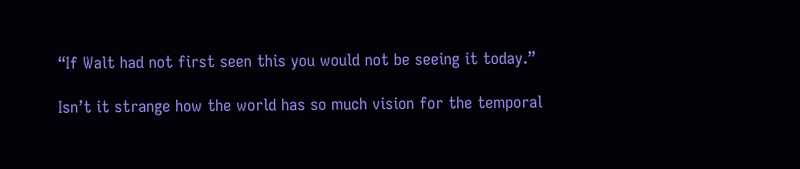“If Walt had not first seen this you would not be seeing it today.”

Isn’t it strange how the world has so much vision for the temporal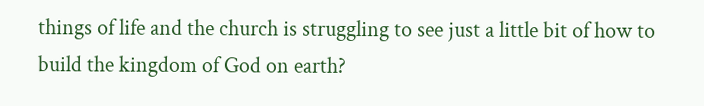things of life and the church is struggling to see just a little bit of how to build the kingdom of God on earth?